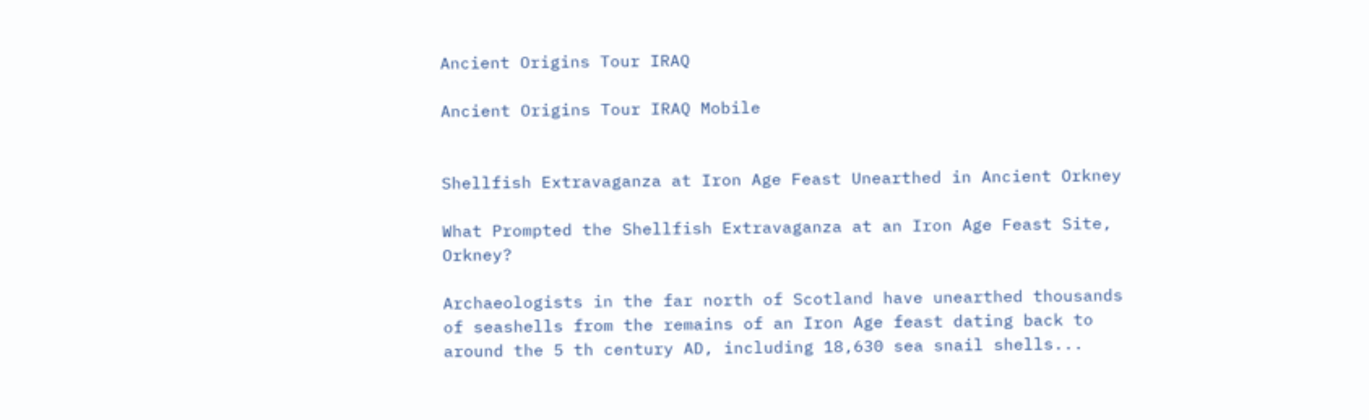Ancient Origins Tour IRAQ

Ancient Origins Tour IRAQ Mobile


Shellfish Extravaganza at Iron Age Feast Unearthed in Ancient Orkney

What Prompted the Shellfish Extravaganza at an Iron Age Feast Site, Orkney?

Archaeologists in the far north of Scotland have unearthed thousands of seashells from the remains of an Iron Age feast dating back to around the 5 th century AD, including 18,630 sea snail shells...